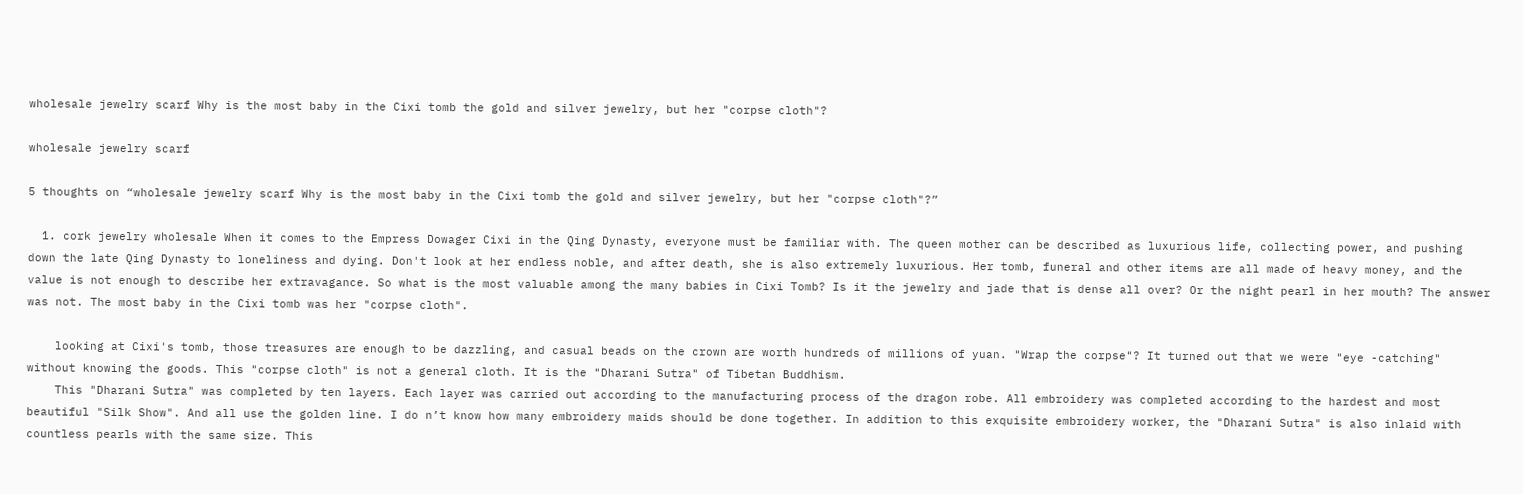wholesale jewelry scarf Why is the most baby in the Cixi tomb the gold and silver jewelry, but her "corpse cloth"?

wholesale jewelry scarf

5 thoughts on “wholesale jewelry scarf Why is the most baby in the Cixi tomb the gold and silver jewelry, but her "corpse cloth"?”

  1. cork jewelry wholesale When it comes to the Empress Dowager Cixi in the Qing Dynasty, everyone must be familiar with. The queen mother can be described as luxurious life, collecting power, and pushing down the late Qing Dynasty to loneliness and dying. Don't look at her endless noble, and after death, she is also extremely luxurious. Her tomb, funeral and other items are all made of heavy money, and the value is not enough to describe her extravagance. So what is the most valuable among the many babies in Cixi Tomb? Is it the jewelry and jade that is dense all over? Or the night pearl in her mouth? The answer was not. The most baby in the Cixi tomb was her "corpse cloth".

    looking at Cixi's tomb, those treasures are enough to be dazzling, and casual beads on the crown are worth hundreds of millions of yuan. "Wrap the corpse"? It turned out that we were "eye -catching" without knowing the goods. This "corpse cloth" is not a general cloth. It is the "Dharani Sutra" of Tibetan Buddhism.
    This "Dharani Sutra" was completed by ten layers. Each layer was carried out according to the manufacturing process of the dragon robe. All embroidery was completed according to the hardest and most beautiful "Silk Show". And all use the golden line. I do n’t know how many embroidery maids should be done together. In addition to this exquisite embroidery worker, the "Dharani Sutra" is also inlaid with countless pearls with the same size. This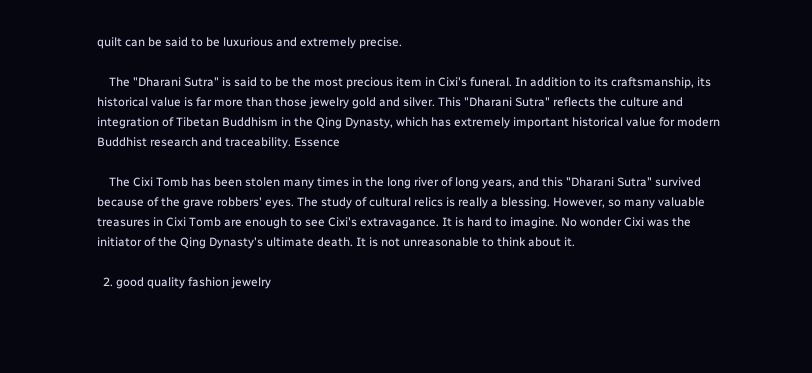quilt can be said to be luxurious and extremely precise.

    The "Dharani Sutra" is said to be the most precious item in Cixi's funeral. In addition to its craftsmanship, its historical value is far more than those jewelry gold and silver. This "Dharani Sutra" reflects the culture and integration of Tibetan Buddhism in the Qing Dynasty, which has extremely important historical value for modern Buddhist research and traceability. Essence

    The Cixi Tomb has been stolen many times in the long river of long years, and this "Dharani Sutra" survived because of the grave robbers' eyes. The study of cultural relics is really a blessing. However, so many valuable treasures in Cixi Tomb are enough to see Cixi's extravagance. It is hard to imagine. No wonder Cixi was the initiator of the Qing Dynasty's ultimate death. It is not unreasonable to think about it.

  2. good quality fashion jewelry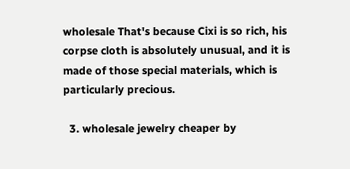wholesale That's because Cixi is so rich, his corpse cloth is absolutely unusual, and it is made of those special materials, which is particularly precious.

  3. wholesale jewelry cheaper by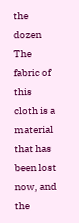the dozen The fabric of this cloth is a material that has been lost now, and the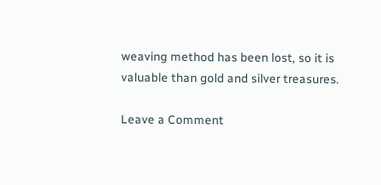weaving method has been lost, so it is valuable than gold and silver treasures.

Leave a Comment